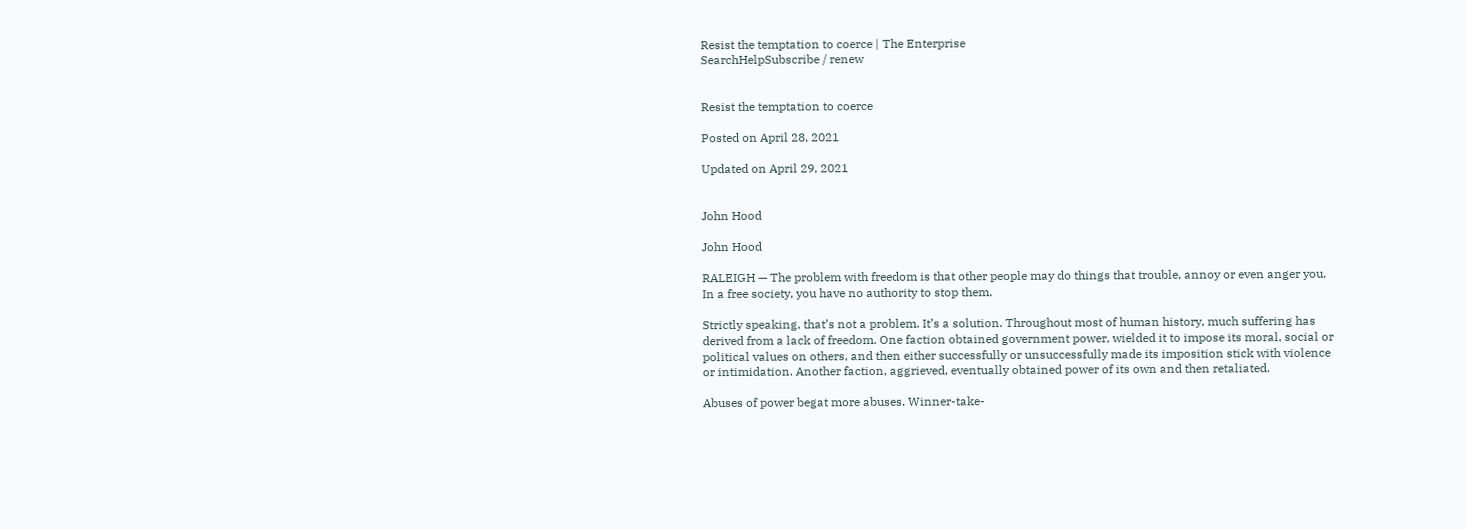Resist the temptation to coerce | The Enterprise
SearchHelpSubscribe / renew


Resist the temptation to coerce

Posted on April 28, 2021

Updated on April 29, 2021


John Hood

John Hood

RALEIGH — The problem with freedom is that other people may do things that trouble, annoy or even anger you. In a free society, you have no authority to stop them.

Strictly speaking, that’s not a problem. It’s a solution. Throughout most of human history, much suffering has derived from a lack of freedom. One faction obtained government power, wielded it to impose its moral, social or political values on others, and then either successfully or unsuccessfully made its imposition stick with violence or intimidation. Another faction, aggrieved, eventually obtained power of its own and then retaliated.

Abuses of power begat more abuses. Winner-take-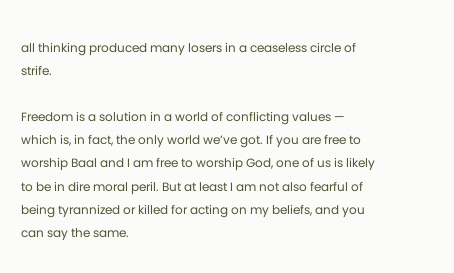all thinking produced many losers in a ceaseless circle of strife.

Freedom is a solution in a world of conflicting values — which is, in fact, the only world we’ve got. If you are free to worship Baal and I am free to worship God, one of us is likely to be in dire moral peril. But at least I am not also fearful of being tyrannized or killed for acting on my beliefs, and you can say the same.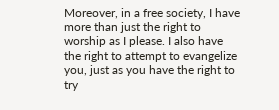Moreover, in a free society, I have more than just the right to worship as I please. I also have the right to attempt to evangelize you, just as you have the right to try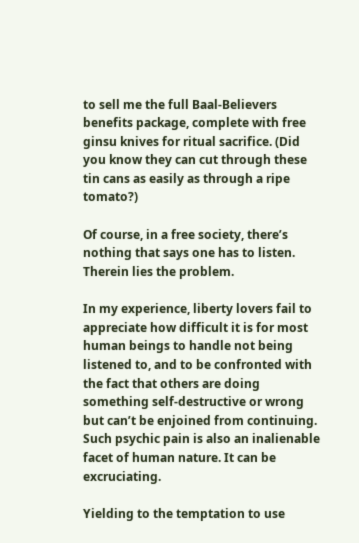to sell me the full Baal-Believers benefits package, complete with free ginsu knives for ritual sacrifice. (Did you know they can cut through these tin cans as easily as through a ripe tomato?)

Of course, in a free society, there’s nothing that says one has to listen. Therein lies the problem.

In my experience, liberty lovers fail to appreciate how difficult it is for most human beings to handle not being listened to, and to be confronted with the fact that others are doing something self-destructive or wrong but can’t be enjoined from continuing. Such psychic pain is also an inalienable facet of human nature. It can be excruciating.

Yielding to the temptation to use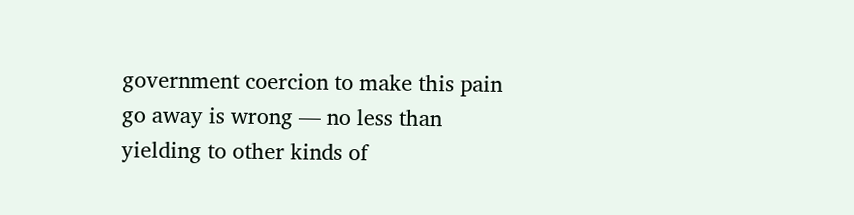government coercion to make this pain go away is wrong — no less than yielding to other kinds of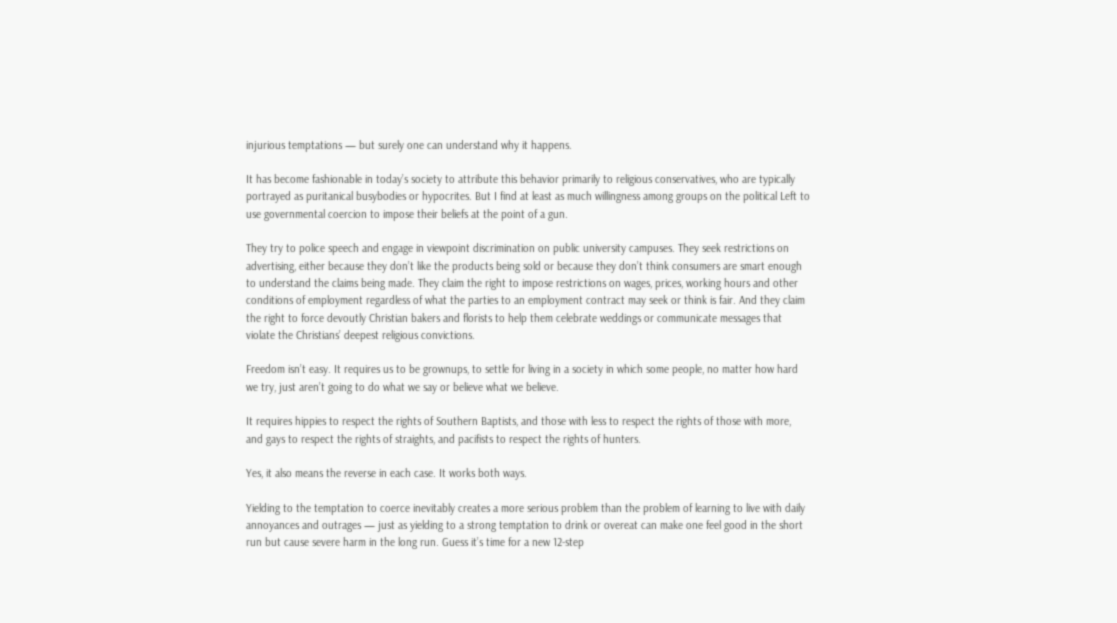injurious temptations — but surely one can understand why it happens.

It has become fashionable in today’s society to attribute this behavior primarily to religious conservatives, who are typically portrayed as puritanical busybodies or hypocrites. But I find at least as much willingness among groups on the political Left to use governmental coercion to impose their beliefs at the point of a gun.

They try to police speech and engage in viewpoint discrimination on public university campuses. They seek restrictions on advertising, either because they don’t like the products being sold or because they don’t think consumers are smart enough to understand the claims being made. They claim the right to impose restrictions on wages, prices, working hours and other conditions of employment regardless of what the parties to an employment contract may seek or think is fair. And they claim the right to force devoutly Christian bakers and florists to help them celebrate weddings or communicate messages that violate the Christians’ deepest religious convictions.

Freedom isn’t easy. It requires us to be grownups, to settle for living in a society in which some people, no matter how hard we try, just aren’t going to do what we say or believe what we believe.

It requires hippies to respect the rights of Southern Baptists, and those with less to respect the rights of those with more, and gays to respect the rights of straights, and pacifists to respect the rights of hunters.

Yes, it also means the reverse in each case. It works both ways.

Yielding to the temptation to coerce inevitably creates a more serious problem than the problem of learning to live with daily annoyances and outrages — just as yielding to a strong temptation to drink or overeat can make one feel good in the short run but cause severe harm in the long run. Guess it’s time for a new 12-step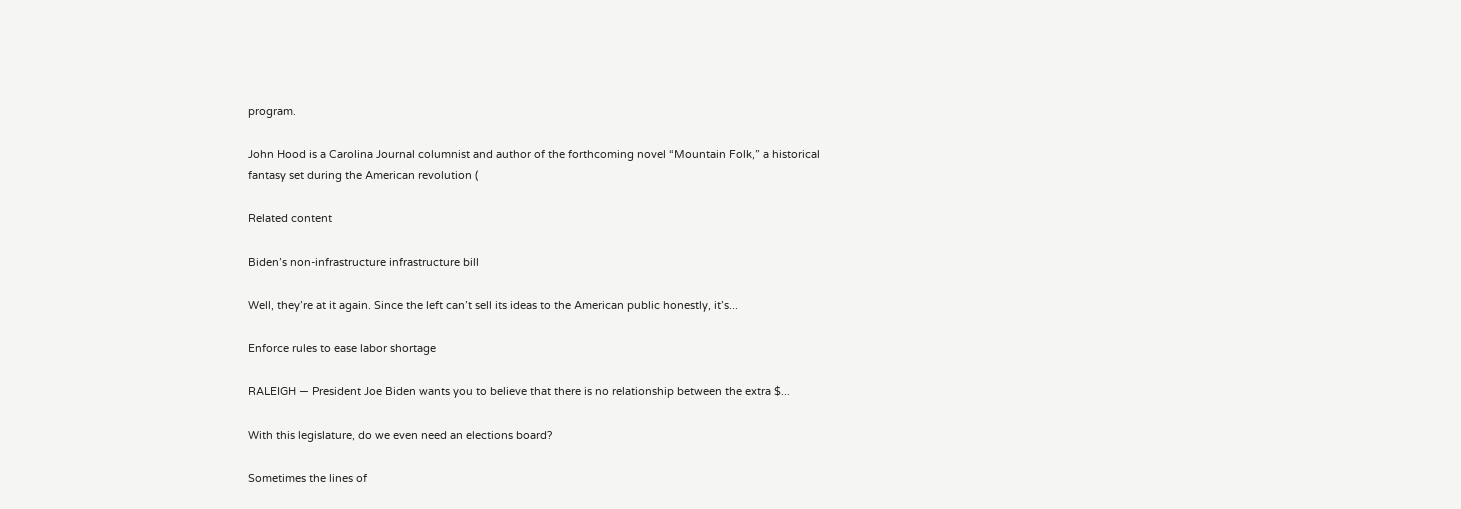program.

John Hood is a Carolina Journal columnist and author of the forthcoming novel “Mountain Folk,” a historical fantasy set during the American revolution (

Related content

Biden’s non-infrastructure infrastructure bill

Well, they’re at it again. Since the left can’t sell its ideas to the American public honestly, it’s...

Enforce rules to ease labor shortage

RALEIGH — President Joe Biden wants you to believe that there is no relationship between the extra $...

With this legislature, do we even need an elections board?

Sometimes the lines of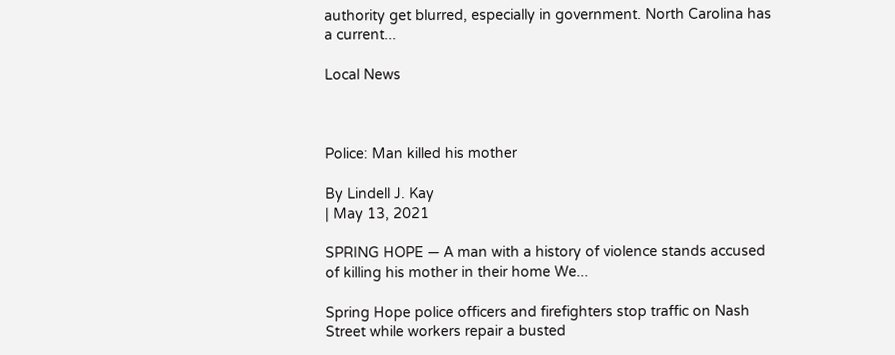authority get blurred, especially in government. North Carolina has a current...

Local News



Police: Man killed his mother

By Lindell J. Kay
| May 13, 2021

SPRING HOPE — A man with a history of violence stands accused of killing his mother in their home We...

Spring Hope police officers and firefighters stop traffic on Nash Street while workers repair a busted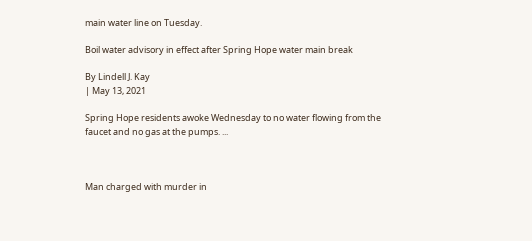main water line on Tuesday.

Boil water advisory in effect after Spring Hope water main break

By Lindell J. Kay
| May 13, 2021

Spring Hope residents awoke Wednesday to no water flowing from the faucet and no gas at the pumps. ...



Man charged with murder in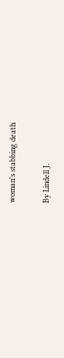woman's stabbing death

By Lindell J.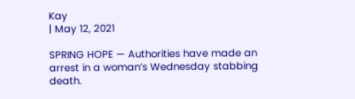Kay
| May 12, 2021

SPRING HOPE — Authorities have made an arrest in a woman’s Wednesday stabbing death.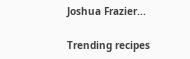Joshua Frazier...

Trending recipes